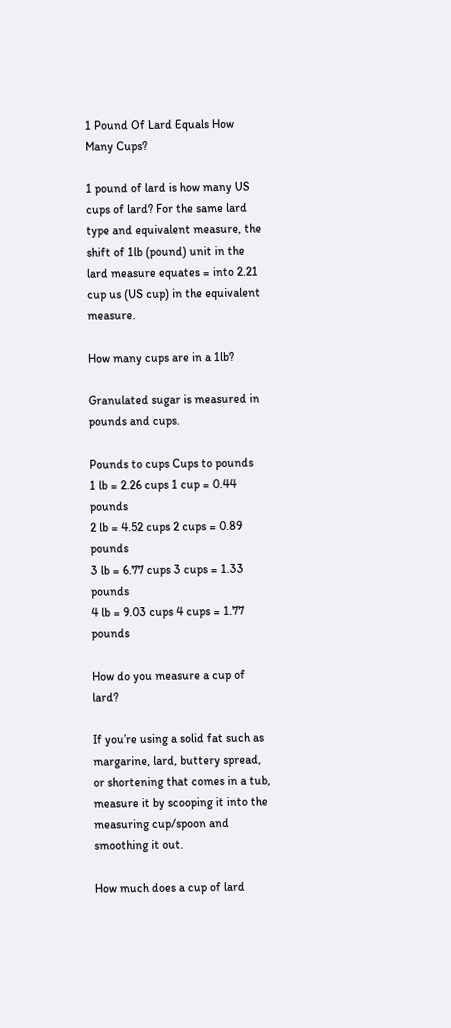1 Pound Of Lard Equals How Many Cups?

1 pound of lard is how many US cups of lard? For the same lard type and equivalent measure, the shift of 1lb (pound) unit in the lard measure equates = into 2.21 cup us (US cup) in the equivalent measure.

How many cups are in a 1lb?

Granulated sugar is measured in pounds and cups.

Pounds to cups Cups to pounds
1 lb = 2.26 cups 1 cup = 0.44 pounds
2 lb = 4.52 cups 2 cups = 0.89 pounds
3 lb = 6.77 cups 3 cups = 1.33 pounds
4 lb = 9.03 cups 4 cups = 1.77 pounds

How do you measure a cup of lard?

If you’re using a solid fat such as margarine, lard, buttery spread, or shortening that comes in a tub, measure it by scooping it into the measuring cup/spoon and smoothing it out.

How much does a cup of lard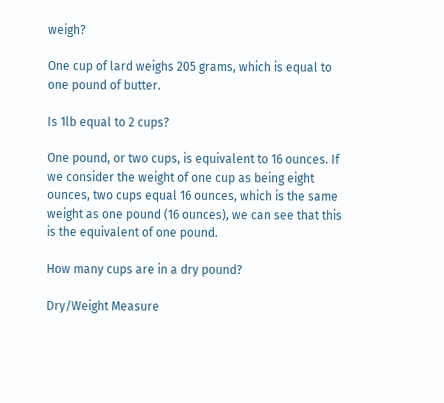weigh?

One cup of lard weighs 205 grams, which is equal to one pound of butter.

Is 1lb equal to 2 cups?

One pound, or two cups, is equivalent to 16 ounces. If we consider the weight of one cup as being eight ounces, two cups equal 16 ounces, which is the same weight as one pound (16 ounces), we can see that this is the equivalent of one pound.

How many cups are in a dry pound?

Dry/Weight Measure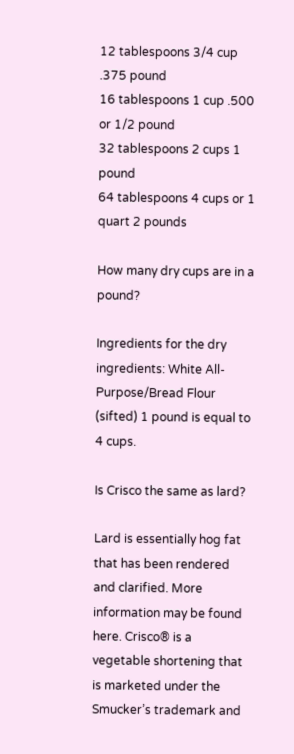12 tablespoons 3/4 cup .375 pound
16 tablespoons 1 cup .500 or 1/2 pound
32 tablespoons 2 cups 1 pound
64 tablespoons 4 cups or 1 quart 2 pounds

How many dry cups are in a pound?

Ingredients for the dry ingredients: White All-Purpose/Bread Flour (sifted) 1 pound is equal to 4 cups.

Is Crisco the same as lard?

Lard is essentially hog fat that has been rendered and clarified. More information may be found here. Crisco® is a vegetable shortening that is marketed under the Smucker’s trademark and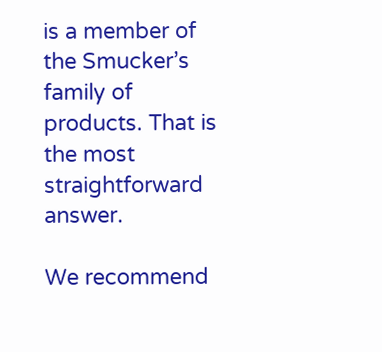is a member of the Smucker’s family of products. That is the most straightforward answer.

We recommend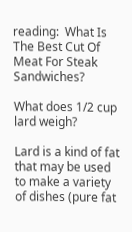reading:  What Is The Best Cut Of Meat For Steak Sandwiches?

What does 1/2 cup lard weigh?

Lard is a kind of fat that may be used to make a variety of dishes (pure fat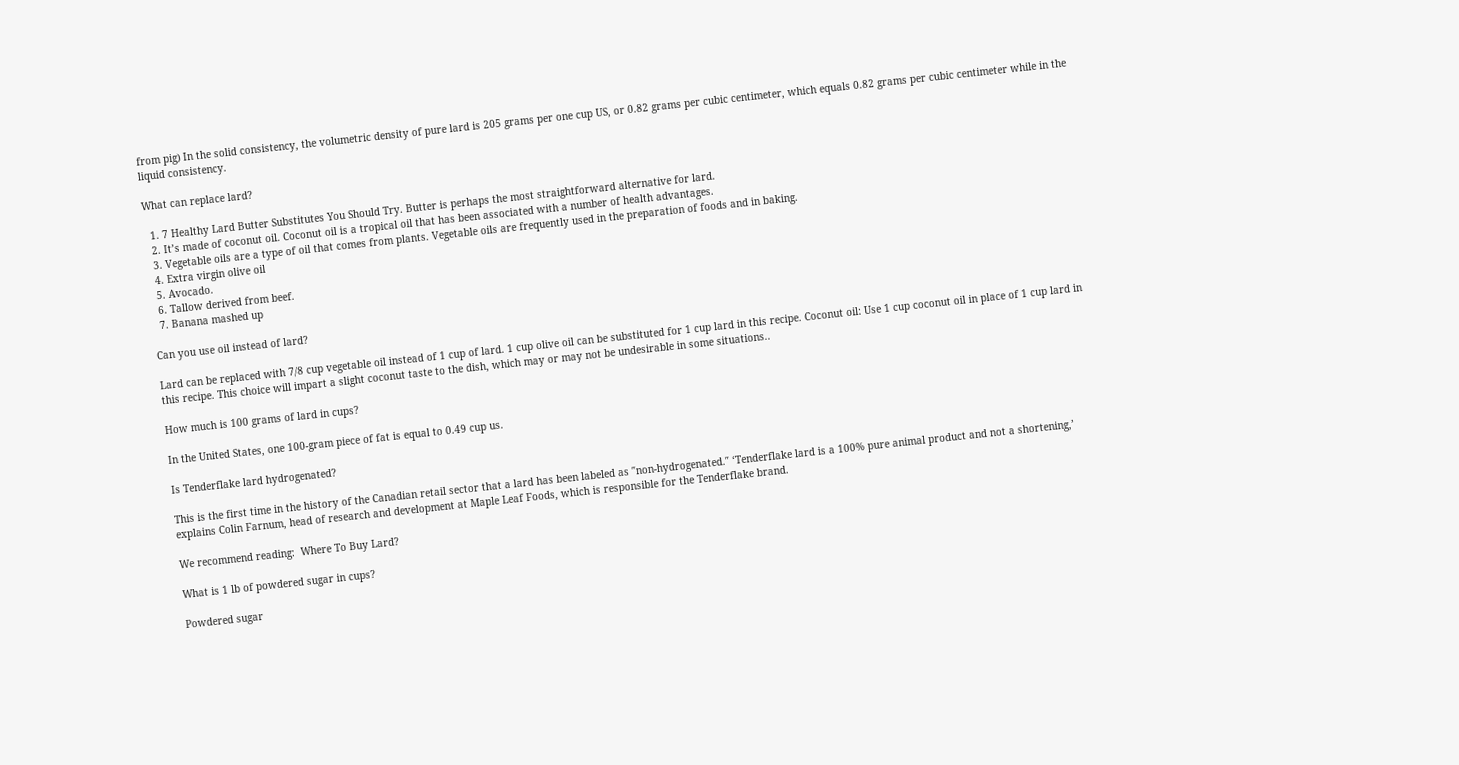from pig) In the solid consistency, the volumetric density of pure lard is 205 grams per one cup US, or 0.82 grams per cubic centimeter, which equals 0.82 grams per cubic centimeter while in the liquid consistency.

What can replace lard?

  1. 7 Healthy Lard Butter Substitutes You Should Try. Butter is perhaps the most straightforward alternative for lard.
  2. It’s made of coconut oil. Coconut oil is a tropical oil that has been associated with a number of health advantages.
  3. Vegetable oils are a type of oil that comes from plants. Vegetable oils are frequently used in the preparation of foods and in baking.
  4. Extra virgin olive oil
  5. Avocado.
  6. Tallow derived from beef.
  7. Banana mashed up

Can you use oil instead of lard?

Lard can be replaced with 7/8 cup vegetable oil instead of 1 cup of lard. 1 cup olive oil can be substituted for 1 cup lard in this recipe. Coconut oil: Use 1 cup coconut oil in place of 1 cup lard in this recipe. This choice will impart a slight coconut taste to the dish, which may or may not be undesirable in some situations..

How much is 100 grams of lard in cups?

In the United States, one 100-gram piece of fat is equal to 0.49 cup us.

Is Tenderflake lard hydrogenated?

This is the first time in the history of the Canadian retail sector that a lard has been labeled as ″non-hydrogenated.″ ‘Tenderflake lard is a 100% pure animal product and not a shortening,’ explains Colin Farnum, head of research and development at Maple Leaf Foods, which is responsible for the Tenderflake brand.

We recommend reading:  Where To Buy Lard?

What is 1 lb of powdered sugar in cups?

Powdered sugar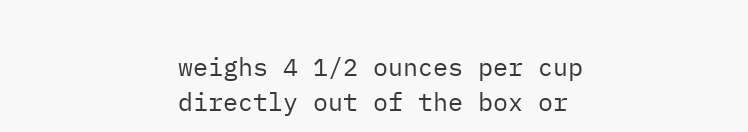weighs 4 1/2 ounces per cup directly out of the box or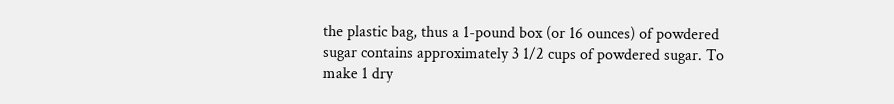the plastic bag, thus a 1-pound box (or 16 ounces) of powdered sugar contains approximately 3 1/2 cups of powdered sugar. To make 1 dry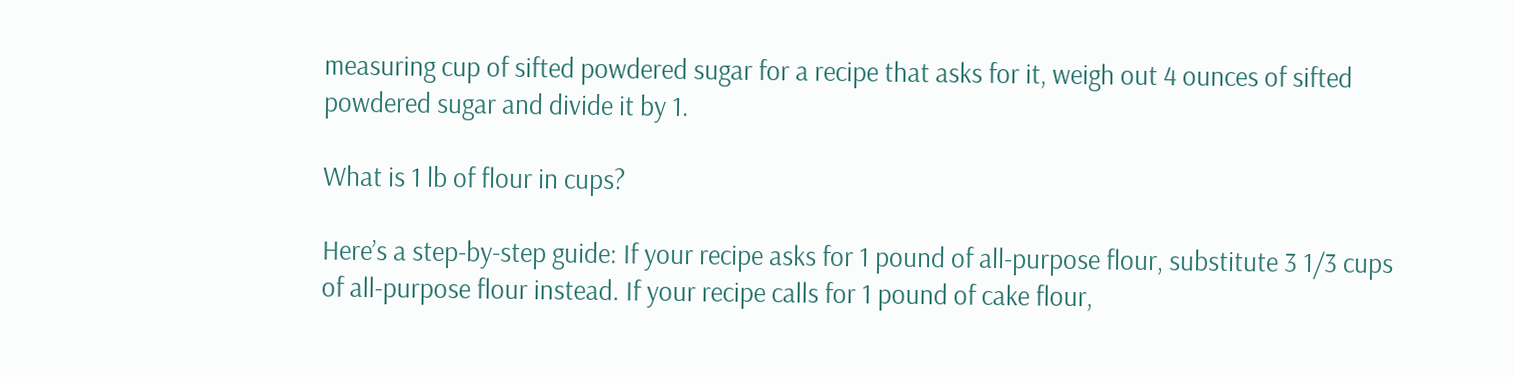measuring cup of sifted powdered sugar for a recipe that asks for it, weigh out 4 ounces of sifted powdered sugar and divide it by 1.

What is 1 lb of flour in cups?

Here’s a step-by-step guide: If your recipe asks for 1 pound of all-purpose flour, substitute 3 1/3 cups of all-purpose flour instead. If your recipe calls for 1 pound of cake flour,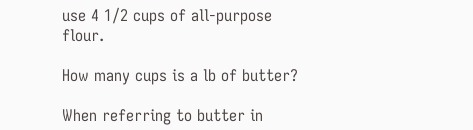use 4 1/2 cups of all-purpose flour.

How many cups is a lb of butter?

When referring to butter in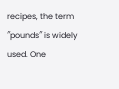recipes, the term ″pounds″ is widely used. One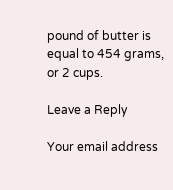pound of butter is equal to 454 grams, or 2 cups.

Leave a Reply

Your email address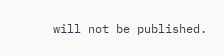will not be published.